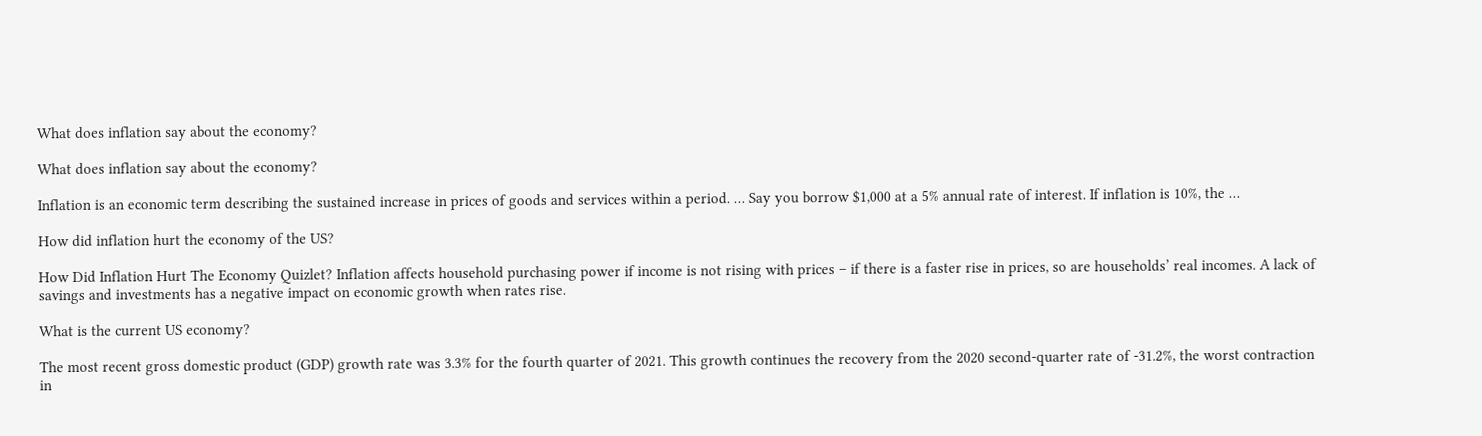What does inflation say about the economy?

What does inflation say about the economy?

Inflation is an economic term describing the sustained increase in prices of goods and services within a period. … Say you borrow $1,000 at a 5% annual rate of interest. If inflation is 10%, the …

How did inflation hurt the economy of the US?

How Did Inflation Hurt The Economy Quizlet? Inflation affects household purchasing power if income is not rising with prices – if there is a faster rise in prices, so are households’ real incomes. A lack of savings and investments has a negative impact on economic growth when rates rise.

What is the current US economy?

The most recent gross domestic product (GDP) growth rate was 3.3% for the fourth quarter of 2021. This growth continues the recovery from the 2020 second-quarter rate of -31.2%, the worst contraction in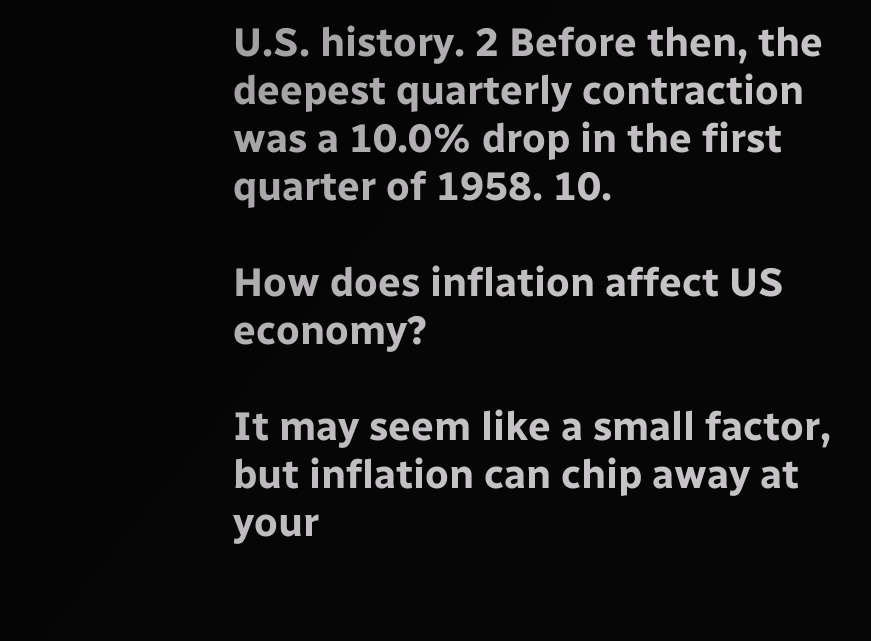U.S. history. 2 Before then, the deepest quarterly contraction was a 10.0% drop in the first quarter of 1958. 10.

How does inflation affect US economy?

It may seem like a small factor, but inflation can chip away at your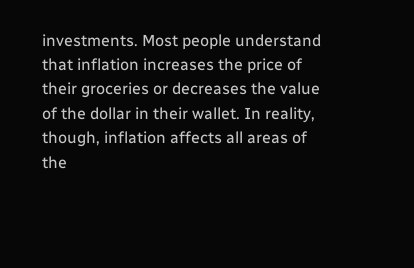investments. Most people understand that inflation increases the price of their groceries or decreases the value of the dollar in their wallet. In reality, though, inflation affects all areas of the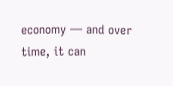economy — and over time, it can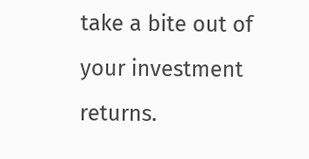take a bite out of your investment returns.